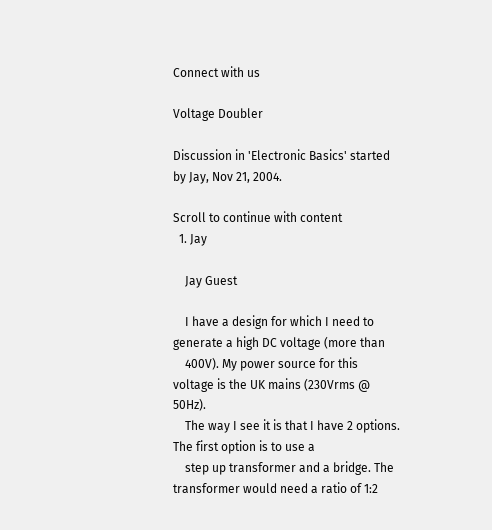Connect with us

Voltage Doubler

Discussion in 'Electronic Basics' started by Jay, Nov 21, 2004.

Scroll to continue with content
  1. Jay

    Jay Guest

    I have a design for which I need to generate a high DC voltage (more than
    400V). My power source for this voltage is the UK mains (230Vrms @ 50Hz).
    The way I see it is that I have 2 options. The first option is to use a
    step up transformer and a bridge. The transformer would need a ratio of 1:2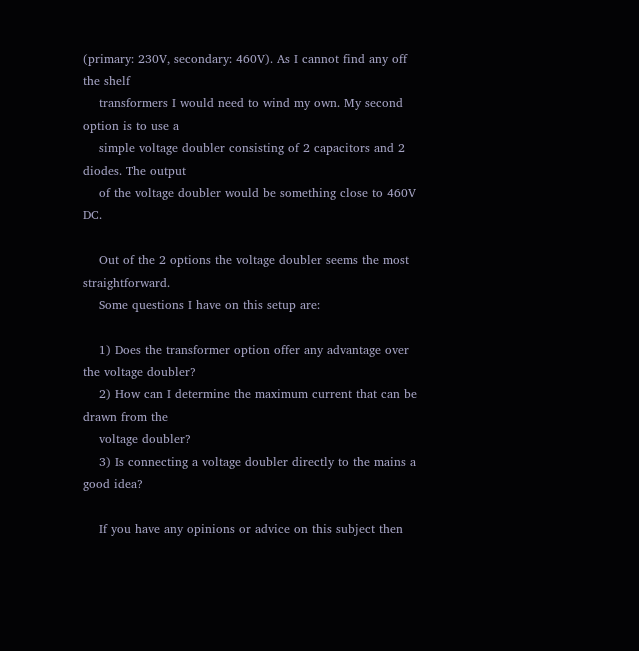(primary: 230V, secondary: 460V). As I cannot find any off the shelf
    transformers I would need to wind my own. My second option is to use a
    simple voltage doubler consisting of 2 capacitors and 2 diodes. The output
    of the voltage doubler would be something close to 460V DC.

    Out of the 2 options the voltage doubler seems the most straightforward.
    Some questions I have on this setup are:

    1) Does the transformer option offer any advantage over the voltage doubler?
    2) How can I determine the maximum current that can be drawn from the
    voltage doubler?
    3) Is connecting a voltage doubler directly to the mains a good idea?

    If you have any opinions or advice on this subject then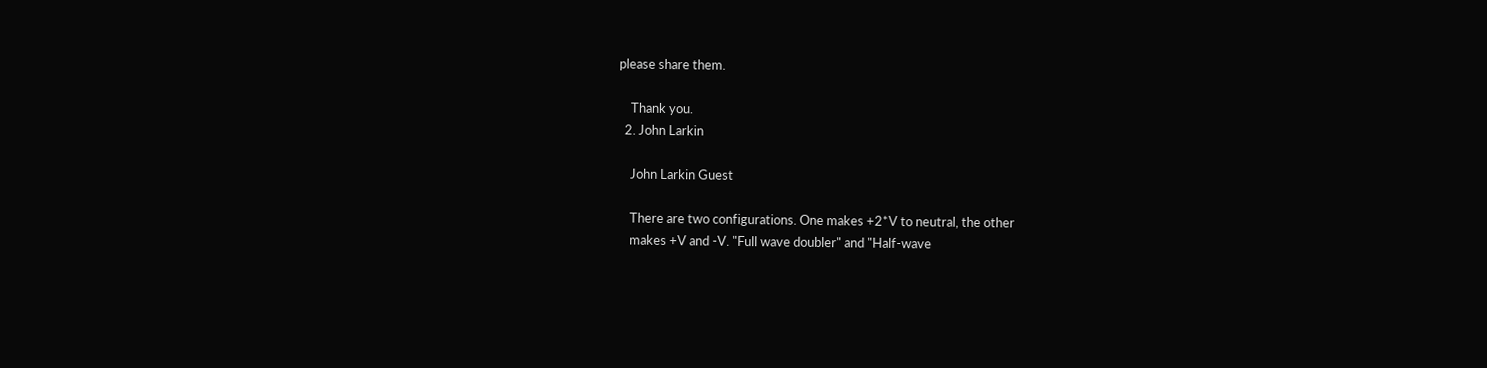please share them.

    Thank you.
  2. John Larkin

    John Larkin Guest

    There are two configurations. One makes +2*V to neutral, the other
    makes +V and -V. "Full wave doubler" and "Half-wave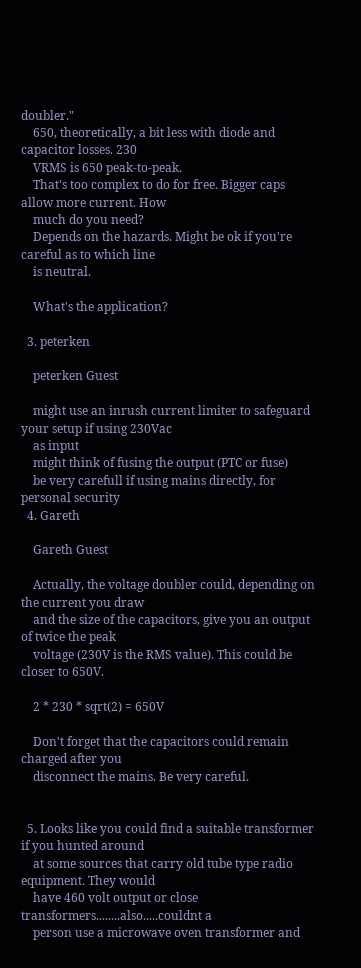doubler."
    650, theoretically, a bit less with diode and capacitor losses. 230
    VRMS is 650 peak-to-peak.
    That's too complex to do for free. Bigger caps allow more current. How
    much do you need?
    Depends on the hazards. Might be ok if you're careful as to which line
    is neutral.

    What's the application?

  3. peterken

    peterken Guest

    might use an inrush current limiter to safeguard your setup if using 230Vac
    as input
    might think of fusing the output (PTC or fuse)
    be very carefull if using mains directly, for personal security
  4. Gareth

    Gareth Guest

    Actually, the voltage doubler could, depending on the current you draw
    and the size of the capacitors, give you an output of twice the peak
    voltage (230V is the RMS value). This could be closer to 650V.

    2 * 230 * sqrt(2) = 650V

    Don't forget that the capacitors could remain charged after you
    disconnect the mains. Be very careful.


  5. Looks like you could find a suitable transformer if you hunted around
    at some sources that carry old tube type radio equipment. They would
    have 460 volt output or close transformers........also.....couldnt a
    person use a microwave oven transformer and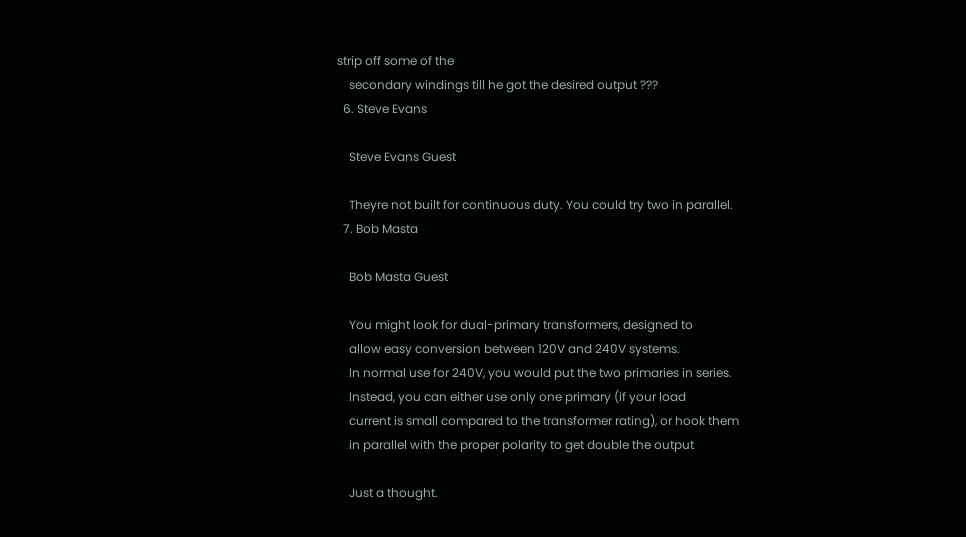strip off some of the
    secondary windings till he got the desired output ???
  6. Steve Evans

    Steve Evans Guest

    Theyre not built for continuous duty. You could try two in parallel.
  7. Bob Masta

    Bob Masta Guest

    You might look for dual-primary transformers, designed to
    allow easy conversion between 120V and 240V systems.
    In normal use for 240V, you would put the two primaries in series.
    Instead, you can either use only one primary (if your load
    current is small compared to the transformer rating), or hook them
    in parallel with the proper polarity to get double the output

    Just a thought.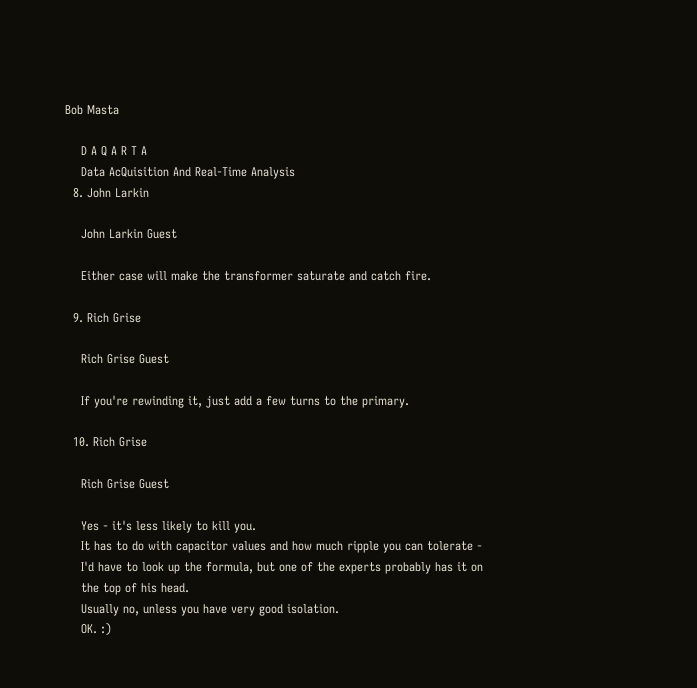Bob Masta

    D A Q A R T A
    Data AcQuisition And Real-Time Analysis
  8. John Larkin

    John Larkin Guest

    Either case will make the transformer saturate and catch fire.

  9. Rich Grise

    Rich Grise Guest

    If you're rewinding it, just add a few turns to the primary.

  10. Rich Grise

    Rich Grise Guest

    Yes - it's less likely to kill you.
    It has to do with capacitor values and how much ripple you can tolerate -
    I'd have to look up the formula, but one of the experts probably has it on
    the top of his head.
    Usually no, unless you have very good isolation.
    OK. :)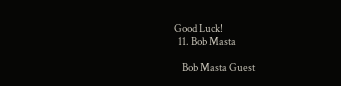Good Luck!
  11. Bob Masta

    Bob Masta Guest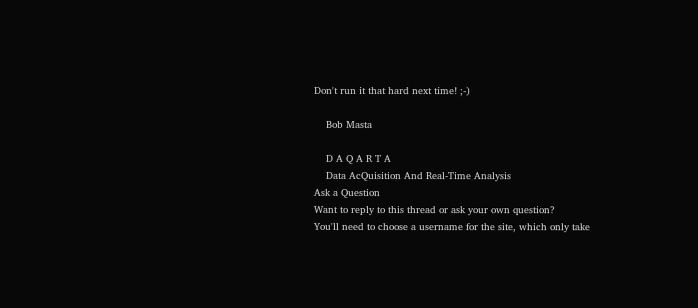Don't run it that hard next time! ;-)

    Bob Masta

    D A Q A R T A
    Data AcQuisition And Real-Time Analysis
Ask a Question
Want to reply to this thread or ask your own question?
You'll need to choose a username for the site, which only take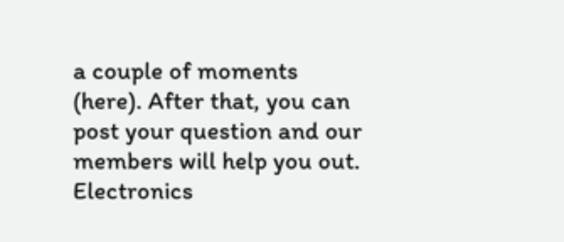a couple of moments (here). After that, you can post your question and our members will help you out.
Electronics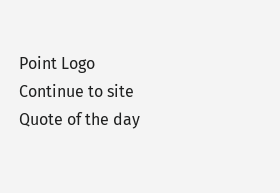Point Logo
Continue to site
Quote of the day